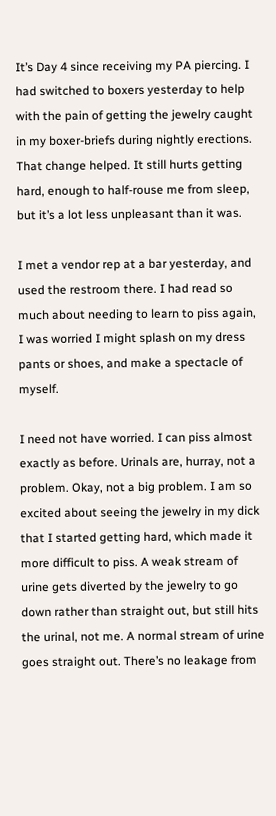It’s Day 4 since receiving my PA piercing. I had switched to boxers yesterday to help with the pain of getting the jewelry caught in my boxer-briefs during nightly erections. That change helped. It still hurts getting hard, enough to half-rouse me from sleep, but it’s a lot less unpleasant than it was.

I met a vendor rep at a bar yesterday, and used the restroom there. I had read so much about needing to learn to piss again, I was worried I might splash on my dress pants or shoes, and make a spectacle of myself.

I need not have worried. I can piss almost exactly as before. Urinals are, hurray, not a problem. Okay, not a big problem. I am so excited about seeing the jewelry in my dick that I started getting hard, which made it more difficult to piss. A weak stream of urine gets diverted by the jewelry to go down rather than straight out, but still hits the urinal, not me. A normal stream of urine goes straight out. There’s no leakage from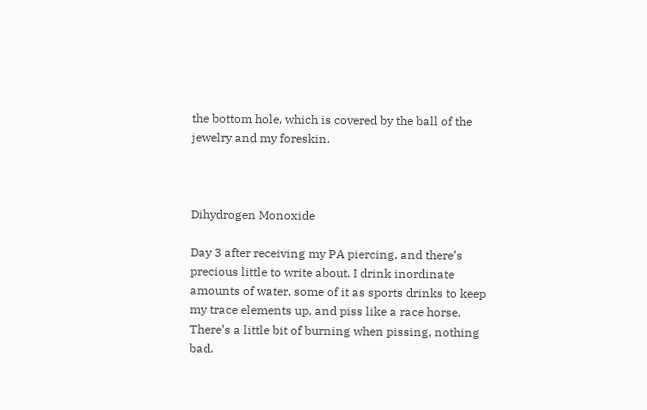the bottom hole, which is covered by the ball of the jewelry and my foreskin.



Dihydrogen Monoxide

Day 3 after receiving my PA piercing, and there’s precious little to write about. I drink inordinate amounts of water, some of it as sports drinks to keep my trace elements up, and piss like a race horse. There’s a little bit of burning when pissing, nothing bad.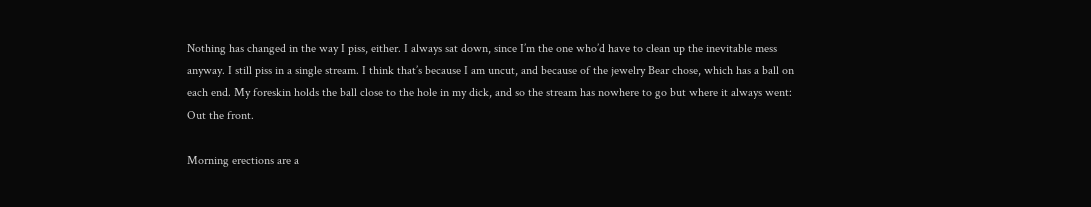Nothing has changed in the way I piss, either. I always sat down, since I’m the one who’d have to clean up the inevitable mess anyway. I still piss in a single stream. I think that’s because I am uncut, and because of the jewelry Bear chose, which has a ball on each end. My foreskin holds the ball close to the hole in my dick, and so the stream has nowhere to go but where it always went: Out the front.

Morning erections are a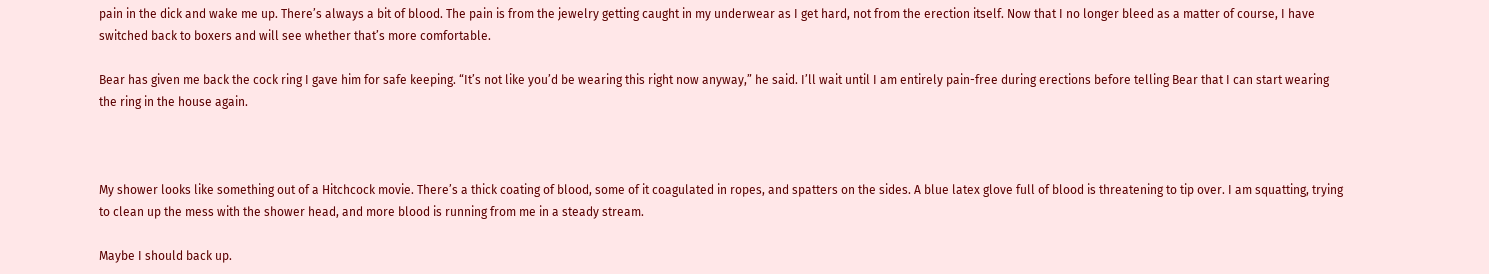pain in the dick and wake me up. There’s always a bit of blood. The pain is from the jewelry getting caught in my underwear as I get hard, not from the erection itself. Now that I no longer bleed as a matter of course, I have switched back to boxers and will see whether that’s more comfortable.

Bear has given me back the cock ring I gave him for safe keeping. “It’s not like you’d be wearing this right now anyway,” he said. I’ll wait until I am entirely pain-free during erections before telling Bear that I can start wearing the ring in the house again.



My shower looks like something out of a Hitchcock movie. There’s a thick coating of blood, some of it coagulated in ropes, and spatters on the sides. A blue latex glove full of blood is threatening to tip over. I am squatting, trying to clean up the mess with the shower head, and more blood is running from me in a steady stream.

Maybe I should back up.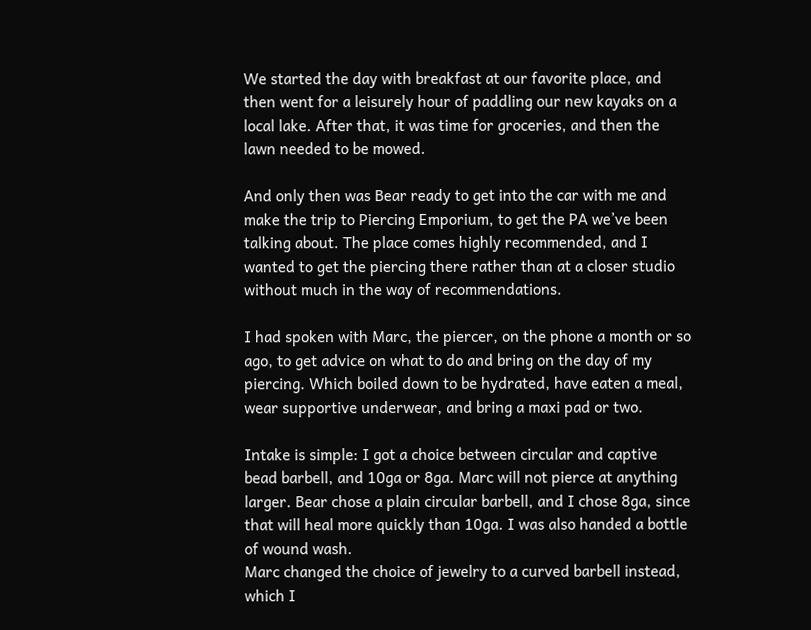We started the day with breakfast at our favorite place, and then went for a leisurely hour of paddling our new kayaks on a local lake. After that, it was time for groceries, and then the lawn needed to be mowed.

And only then was Bear ready to get into the car with me and make the trip to Piercing Emporium, to get the PA we’ve been talking about. The place comes highly recommended, and I wanted to get the piercing there rather than at a closer studio without much in the way of recommendations.

I had spoken with Marc, the piercer, on the phone a month or so ago, to get advice on what to do and bring on the day of my piercing. Which boiled down to be hydrated, have eaten a meal, wear supportive underwear, and bring a maxi pad or two.

Intake is simple: I got a choice between circular and captive bead barbell, and 10ga or 8ga. Marc will not pierce at anything larger. Bear chose a plain circular barbell, and I chose 8ga, since that will heal more quickly than 10ga. I was also handed a bottle of wound wash.
Marc changed the choice of jewelry to a curved barbell instead, which I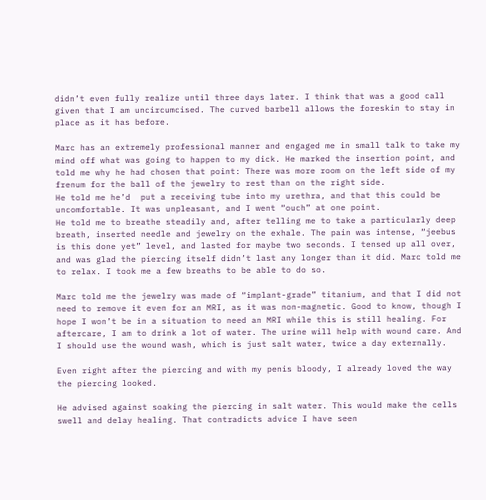didn’t even fully realize until three days later. I think that was a good call given that I am uncircumcised. The curved barbell allows the foreskin to stay in place as it has before.

Marc has an extremely professional manner and engaged me in small talk to take my mind off what was going to happen to my dick. He marked the insertion point, and told me why he had chosen that point: There was more room on the left side of my frenum for the ball of the jewelry to rest than on the right side.
He told me he’d  put a receiving tube into my urethra, and that this could be uncomfortable. It was unpleasant, and I went “ouch” at one point.
He told me to breathe steadily and, after telling me to take a particularly deep breath, inserted needle and jewelry on the exhale. The pain was intense, “jeebus is this done yet” level, and lasted for maybe two seconds. I tensed up all over, and was glad the piercing itself didn’t last any longer than it did. Marc told me to relax. I took me a few breaths to be able to do so.

Marc told me the jewelry was made of “implant-grade” titanium, and that I did not need to remove it even for an MRI, as it was non-magnetic. Good to know, though I hope I won’t be in a situation to need an MRI while this is still healing. For aftercare, I am to drink a lot of water. The urine will help with wound care. And I should use the wound wash, which is just salt water, twice a day externally.

Even right after the piercing and with my penis bloody, I already loved the way the piercing looked.

He advised against soaking the piercing in salt water. This would make the cells swell and delay healing. That contradicts advice I have seen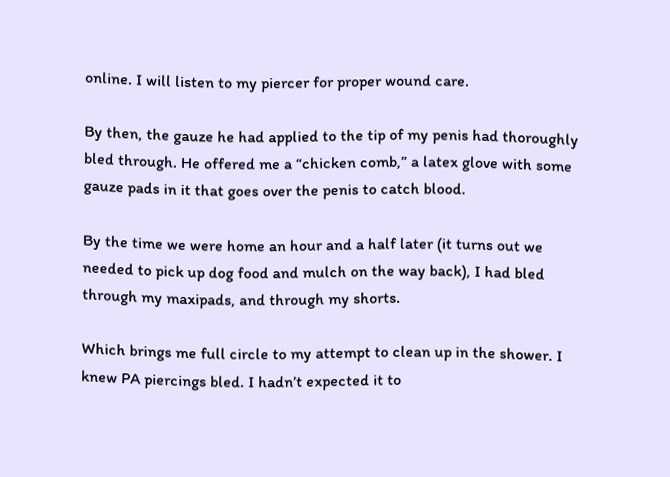online. I will listen to my piercer for proper wound care.

By then, the gauze he had applied to the tip of my penis had thoroughly bled through. He offered me a “chicken comb,” a latex glove with some gauze pads in it that goes over the penis to catch blood.

By the time we were home an hour and a half later (it turns out we needed to pick up dog food and mulch on the way back), I had bled through my maxipads, and through my shorts.

Which brings me full circle to my attempt to clean up in the shower. I knew PA piercings bled. I hadn’t expected it to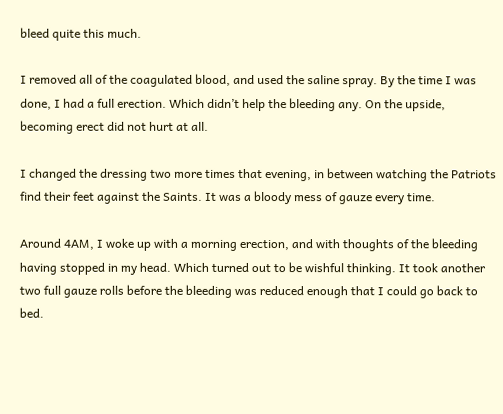bleed quite this much.

I removed all of the coagulated blood, and used the saline spray. By the time I was done, I had a full erection. Which didn’t help the bleeding any. On the upside, becoming erect did not hurt at all.

I changed the dressing two more times that evening, in between watching the Patriots find their feet against the Saints. It was a bloody mess of gauze every time.

Around 4AM, I woke up with a morning erection, and with thoughts of the bleeding having stopped in my head. Which turned out to be wishful thinking. It took another two full gauze rolls before the bleeding was reduced enough that I could go back to bed.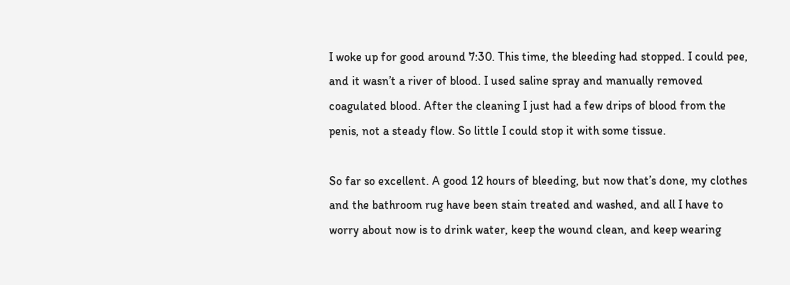I woke up for good around 7:30. This time, the bleeding had stopped. I could pee, and it wasn’t a river of blood. I used saline spray and manually removed coagulated blood. After the cleaning I just had a few drips of blood from the penis, not a steady flow. So little I could stop it with some tissue.

So far so excellent. A good 12 hours of bleeding, but now that’s done, my clothes and the bathroom rug have been stain treated and washed, and all I have to worry about now is to drink water, keep the wound clean, and keep wearing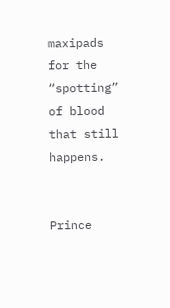maxipads for the “spotting” of blood that still happens.


Prince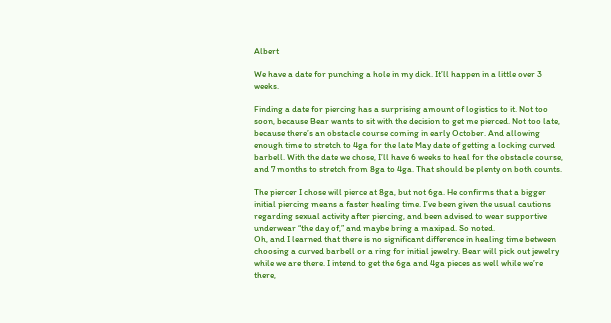Albert

We have a date for punching a hole in my dick. It’ll happen in a little over 3 weeks.

Finding a date for piercing has a surprising amount of logistics to it. Not too soon, because Bear wants to sit with the decision to get me pierced. Not too late, because there’s an obstacle course coming in early October. And allowing enough time to stretch to 4ga for the late May date of getting a locking curved barbell. With the date we chose, I’ll have 6 weeks to heal for the obstacle course, and 7 months to stretch from 8ga to 4ga. That should be plenty on both counts.

The piercer I chose will pierce at 8ga, but not 6ga. He confirms that a bigger initial piercing means a faster healing time. I’ve been given the usual cautions regarding sexual activity after piercing, and been advised to wear supportive underwear “the day of,” and maybe bring a maxipad. So noted.
Oh, and I learned that there is no significant difference in healing time between choosing a curved barbell or a ring for initial jewelry. Bear will pick out jewelry while we are there. I intend to get the 6ga and 4ga pieces as well while we’re there,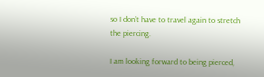so I don’t have to travel again to stretch the piercing.

I am looking forward to being pierced,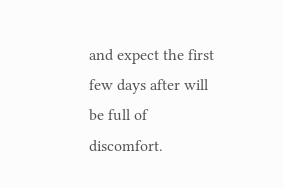and expect the first few days after will be full of discomfort.